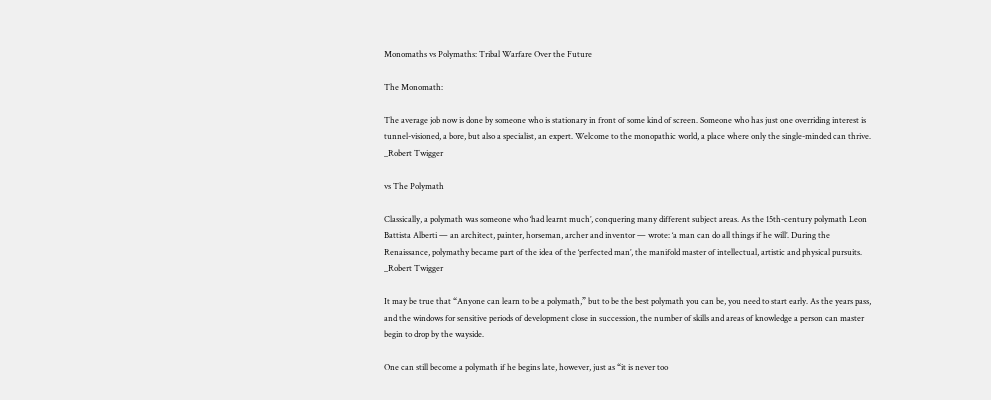Monomaths vs Polymaths: Tribal Warfare Over the Future

The Monomath:

The average job now is done by someone who is stationary in front of some kind of screen. Someone who has just one overriding interest is tunnel-visioned, a bore, but also a specialist, an expert. Welcome to the monopathic world, a place where only the single-minded can thrive. _Robert Twigger

vs The Polymath

Classically, a polymath was someone who ‘had learnt much’, conquering many different subject areas. As the 15th-century polymath Leon Battista Alberti — an architect, painter, horseman, archer and inventor — wrote: ‘a man can do all things if he will’. During the Renaissance, polymathy became part of the idea of the ‘perfected man’, the manifold master of intellectual, artistic and physical pursuits. _Robert Twigger

It may be true that “Anyone can learn to be a polymath,” but to be the best polymath you can be, you need to start early. As the years pass, and the windows for sensitive periods of development close in succession, the number of skills and areas of knowledge a person can master begin to drop by the wayside.

One can still become a polymath if he begins late, however, just as “it is never too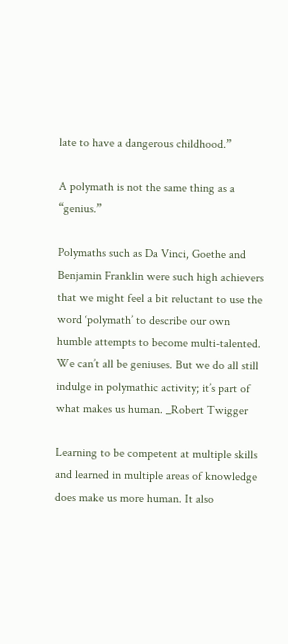late to have a dangerous childhood.”

A polymath is not the same thing as a “genius.”

Polymaths such as Da Vinci, Goethe and Benjamin Franklin were such high achievers that we might feel a bit reluctant to use the word ‘polymath’ to describe our own humble attempts to become multi-talented. We can’t all be geniuses. But we do all still indulge in polymathic activity; it’s part of what makes us human. _Robert Twigger

Learning to be competent at multiple skills and learned in multiple areas of knowledge does make us more human. It also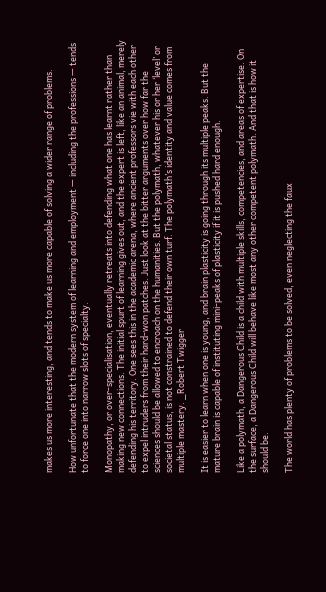makes us more interesting, and tends to make us more capable of solving a wider range of problems.

How unfortunate that the modern system of learning and employment — including the professions — tends to force one into narrow slots of specialty.

Monopathy, or over-specialisation, eventually retreats into defending what one has learnt rather than making new connections. The initial spurt of learning gives out, and the expert is left, like an animal, merely defending his territory. One sees this in the academic arena, where ancient professors vie with each other to expel intruders from their hard-won patches. Just look at the bitter arguments over how far the sciences should be allowed to encroach on the humanities. But the polymath, whatever his or her ‘level’ or societal status, is not constrained to defend their own turf. The polymath’s identity and value comes from multiple mastery. _Robert Twigger

It is easier to learn when one is young, and brain plasticity is going through its multiple peaks. But the mature brain is capable of instituting mini-peaks of plasticity if it is pushed hard enough.

Like a polymath, a Dangerous Child is a child with multiple skills, competencies, and areas of expertise. On the surface, a Dangerous Child will behave like most any other competent polymath. And that is how it should be.

The world has plenty of problems to be solved, even neglecting the faux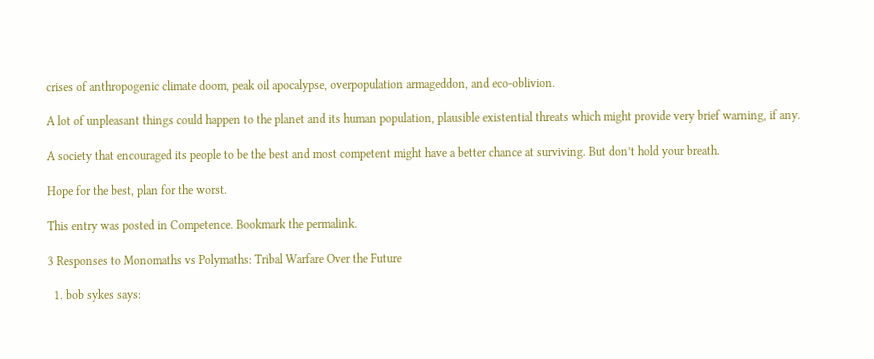crises of anthropogenic climate doom, peak oil apocalypse, overpopulation armageddon, and eco-oblivion.

A lot of unpleasant things could happen to the planet and its human population, plausible existential threats which might provide very brief warning, if any.

A society that encouraged its people to be the best and most competent might have a better chance at surviving. But don’t hold your breath.

Hope for the best, plan for the worst.

This entry was posted in Competence. Bookmark the permalink.

3 Responses to Monomaths vs Polymaths: Tribal Warfare Over the Future

  1. bob sykes says: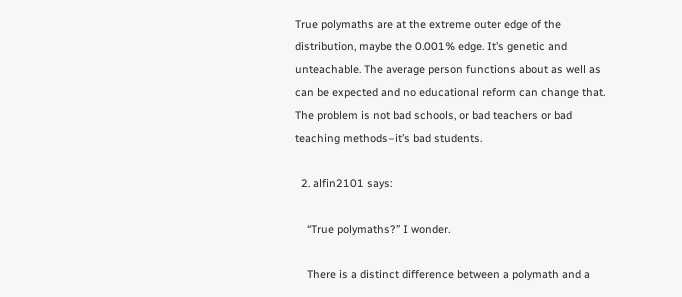True polymaths are at the extreme outer edge of the distribution, maybe the 0.001% edge. It’s genetic and unteachable. The average person functions about as well as can be expected and no educational reform can change that. The problem is not bad schools, or bad teachers or bad teaching methods–it’s bad students.

  2. alfin2101 says:

    “True polymaths?” I wonder.

    There is a distinct difference between a polymath and a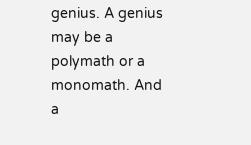genius. A genius may be a polymath or a monomath. And a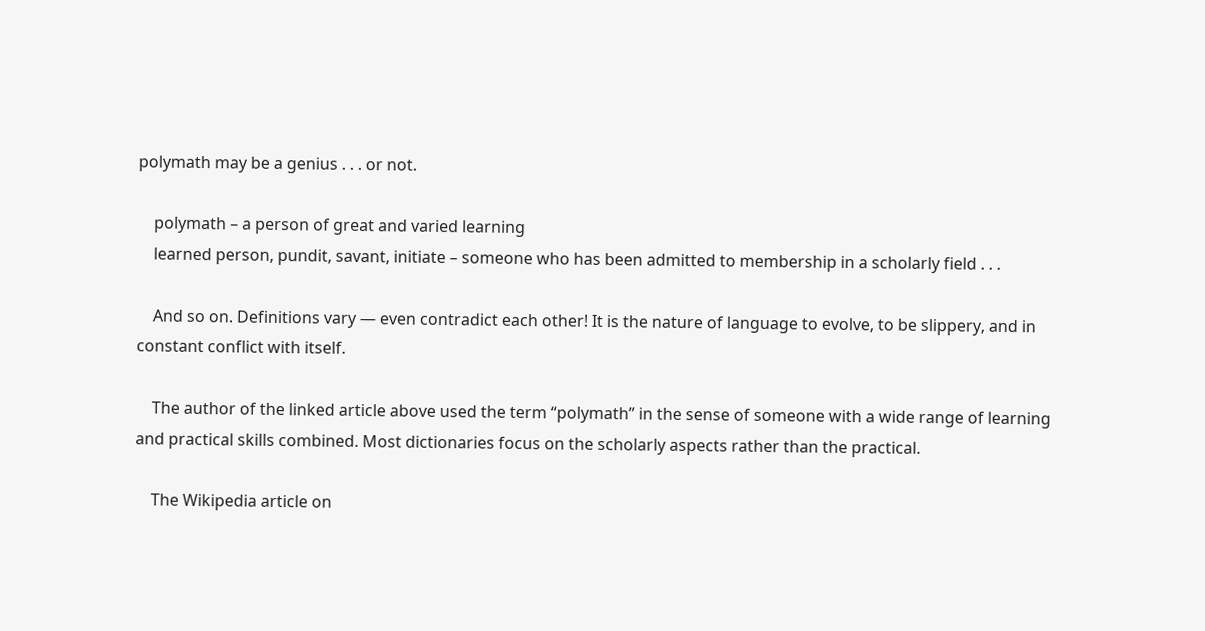polymath may be a genius . . . or not.

    polymath – a person of great and varied learning
    learned person, pundit, savant, initiate – someone who has been admitted to membership in a scholarly field . . .

    And so on. Definitions vary — even contradict each other! It is the nature of language to evolve, to be slippery, and in constant conflict with itself.

    The author of the linked article above used the term “polymath” in the sense of someone with a wide range of learning and practical skills combined. Most dictionaries focus on the scholarly aspects rather than the practical.

    The Wikipedia article on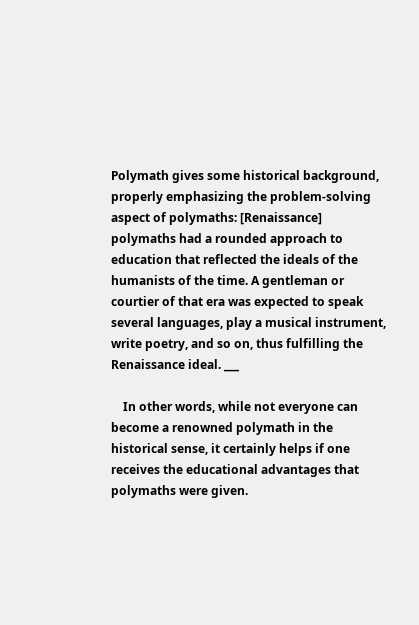Polymath gives some historical background, properly emphasizing the problem-solving aspect of polymaths: [Renaissance] polymaths had a rounded approach to education that reflected the ideals of the humanists of the time. A gentleman or courtier of that era was expected to speak several languages, play a musical instrument, write poetry, and so on, thus fulfilling the Renaissance ideal. ___

    In other words, while not everyone can become a renowned polymath in the historical sense, it certainly helps if one receives the educational advantages that polymaths were given.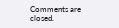Comments are closed.